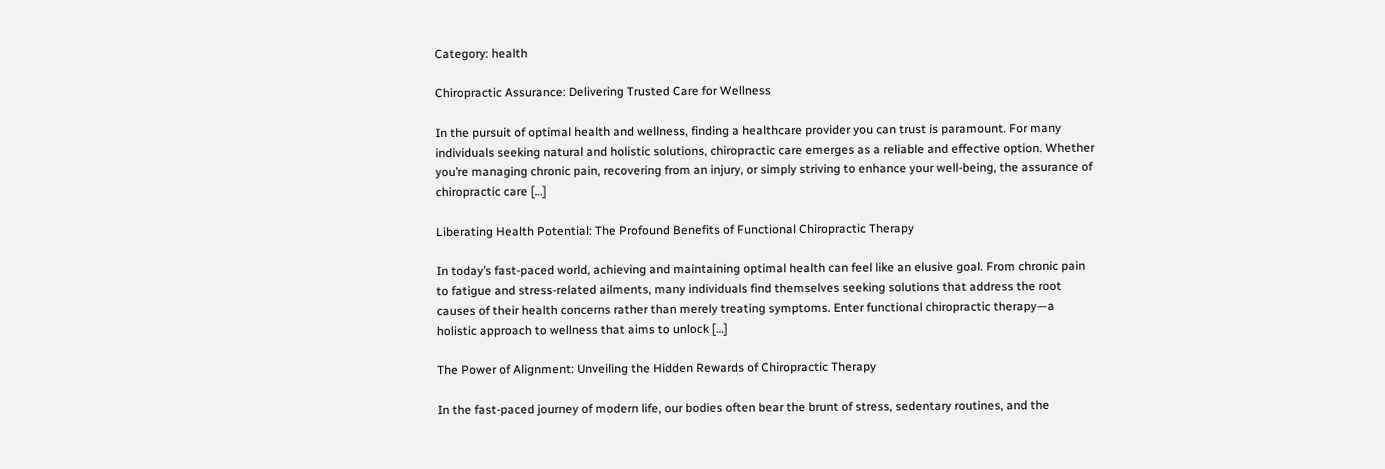Category: health

Chiropractic Assurance: Delivering Trusted Care for Wellness

In the pursuit of optimal health and wellness, finding a healthcare provider you can trust is paramount. For many individuals seeking natural and holistic solutions, chiropractic care emerges as a reliable and effective option. Whether you’re managing chronic pain, recovering from an injury, or simply striving to enhance your well-being, the assurance of chiropractic care […]

Liberating Health Potential: The Profound Benefits of Functional Chiropractic Therapy

In today’s fast-paced world, achieving and maintaining optimal health can feel like an elusive goal. From chronic pain to fatigue and stress-related ailments, many individuals find themselves seeking solutions that address the root causes of their health concerns rather than merely treating symptoms. Enter functional chiropractic therapy—a holistic approach to wellness that aims to unlock […]

The Power of Alignment: Unveiling the Hidden Rewards of Chiropractic Therapy

In the fast-paced journey of modern life, our bodies often bear the brunt of stress, sedentary routines, and the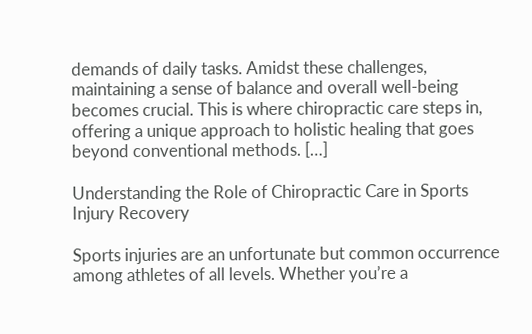demands of daily tasks. Amidst these challenges, maintaining a sense of balance and overall well-being becomes crucial. This is where chiropractic care steps in, offering a unique approach to holistic healing that goes beyond conventional methods. […]

Understanding the Role of Chiropractic Care in Sports Injury Recovery

Sports injuries are an unfortunate but common occurrence among athletes of all levels. Whether you’re a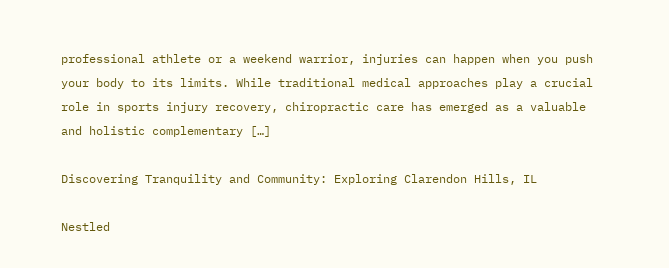professional athlete or a weekend warrior, injuries can happen when you push your body to its limits. While traditional medical approaches play a crucial role in sports injury recovery, chiropractic care has emerged as a valuable and holistic complementary […]

Discovering Tranquility and Community: Exploring Clarendon Hills, IL

Nestled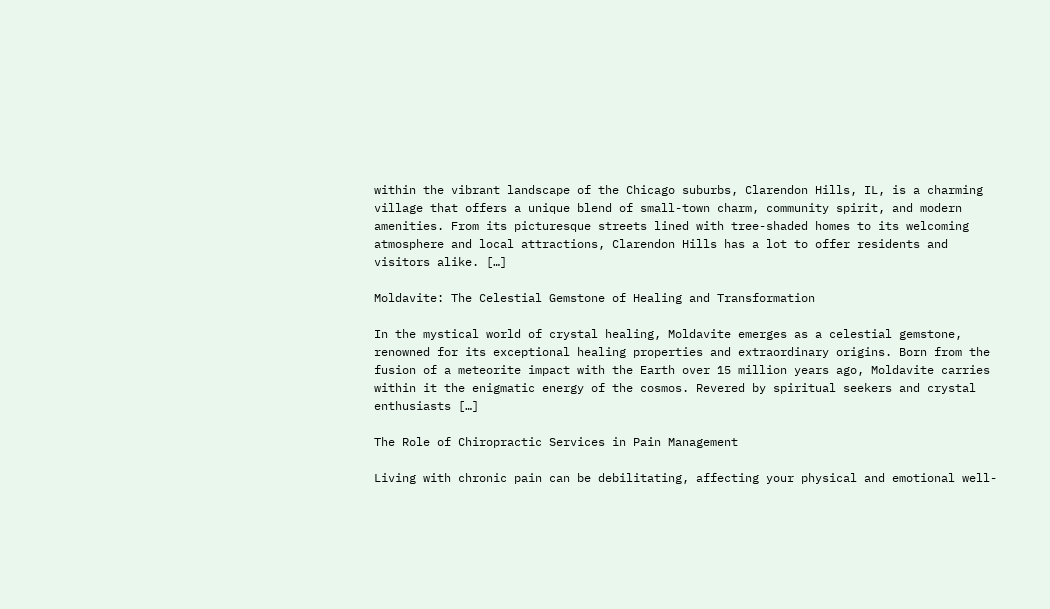within the vibrant landscape of the Chicago suburbs, Clarendon Hills, IL, is a charming village that offers a unique blend of small-town charm, community spirit, and modern amenities. From its picturesque streets lined with tree-shaded homes to its welcoming atmosphere and local attractions, Clarendon Hills has a lot to offer residents and visitors alike. […]

Moldavite: The Celestial Gemstone of Healing and Transformation

In the mystical world of crystal healing, Moldavite emerges as a celestial gemstone, renowned for its exceptional healing properties and extraordinary origins. Born from the fusion of a meteorite impact with the Earth over 15 million years ago, Moldavite carries within it the enigmatic energy of the cosmos. Revered by spiritual seekers and crystal enthusiasts […]

The Role of Chiropractic Services in Pain Management

Living with chronic pain can be debilitating, affecting your physical and emotional well-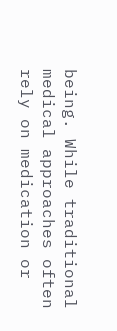being. While traditional medical approaches often rely on medication or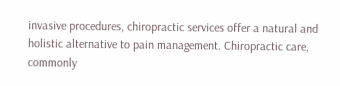invasive procedures, chiropractic services offer a natural and holistic alternative to pain management. Chiropractic care, commonly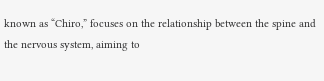known as “Chiro,” focuses on the relationship between the spine and the nervous system, aiming to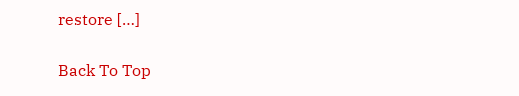restore […]

Back To Top